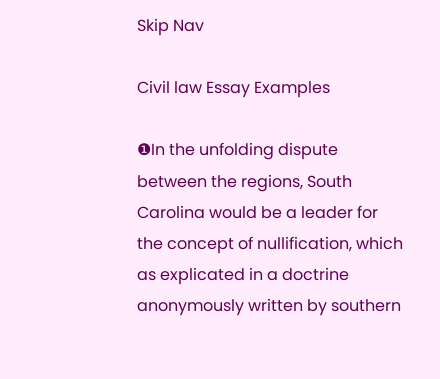Skip Nav

Civil law Essay Examples

❶In the unfolding dispute between the regions, South Carolina would be a leader for the concept of nullification, which as explicated in a doctrine anonymously written by southern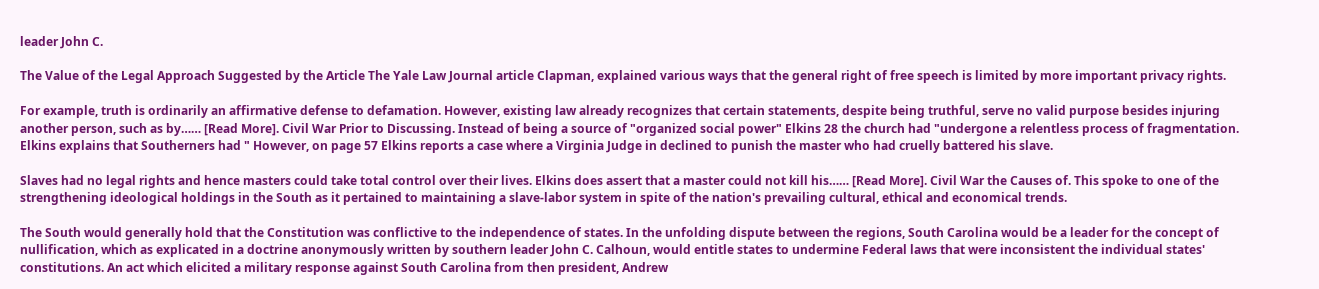leader John C.

The Value of the Legal Approach Suggested by the Article The Yale Law Journal article Clapman, explained various ways that the general right of free speech is limited by more important privacy rights.

For example, truth is ordinarily an affirmative defense to defamation. However, existing law already recognizes that certain statements, despite being truthful, serve no valid purpose besides injuring another person, such as by…… [Read More]. Civil War Prior to Discussing. Instead of being a source of "organized social power" Elkins 28 the church had "undergone a relentless process of fragmentation. Elkins explains that Southerners had " However, on page 57 Elkins reports a case where a Virginia Judge in declined to punish the master who had cruelly battered his slave.

Slaves had no legal rights and hence masters could take total control over their lives. Elkins does assert that a master could not kill his…… [Read More]. Civil War the Causes of. This spoke to one of the strengthening ideological holdings in the South as it pertained to maintaining a slave-labor system in spite of the nation's prevailing cultural, ethical and economical trends.

The South would generally hold that the Constitution was conflictive to the independence of states. In the unfolding dispute between the regions, South Carolina would be a leader for the concept of nullification, which as explicated in a doctrine anonymously written by southern leader John C. Calhoun, would entitle states to undermine Federal laws that were inconsistent the individual states' constitutions. An act which elicited a military response against South Carolina from then president, Andrew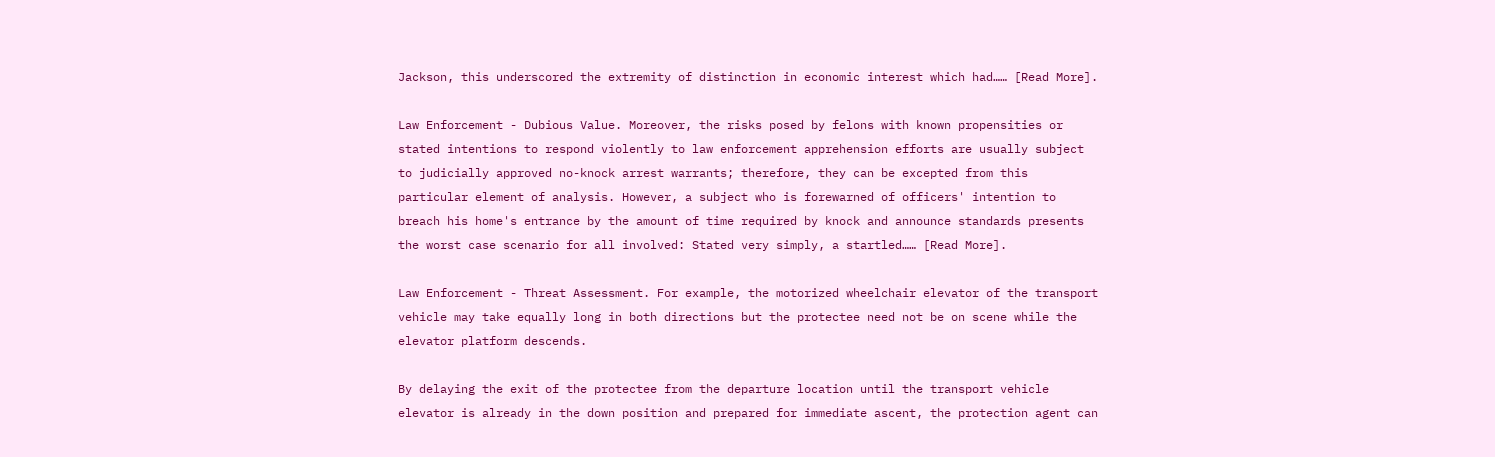Jackson, this underscored the extremity of distinction in economic interest which had…… [Read More].

Law Enforcement - Dubious Value. Moreover, the risks posed by felons with known propensities or stated intentions to respond violently to law enforcement apprehension efforts are usually subject to judicially approved no-knock arrest warrants; therefore, they can be excepted from this particular element of analysis. However, a subject who is forewarned of officers' intention to breach his home's entrance by the amount of time required by knock and announce standards presents the worst case scenario for all involved: Stated very simply, a startled…… [Read More].

Law Enforcement - Threat Assessment. For example, the motorized wheelchair elevator of the transport vehicle may take equally long in both directions but the protectee need not be on scene while the elevator platform descends.

By delaying the exit of the protectee from the departure location until the transport vehicle elevator is already in the down position and prepared for immediate ascent, the protection agent can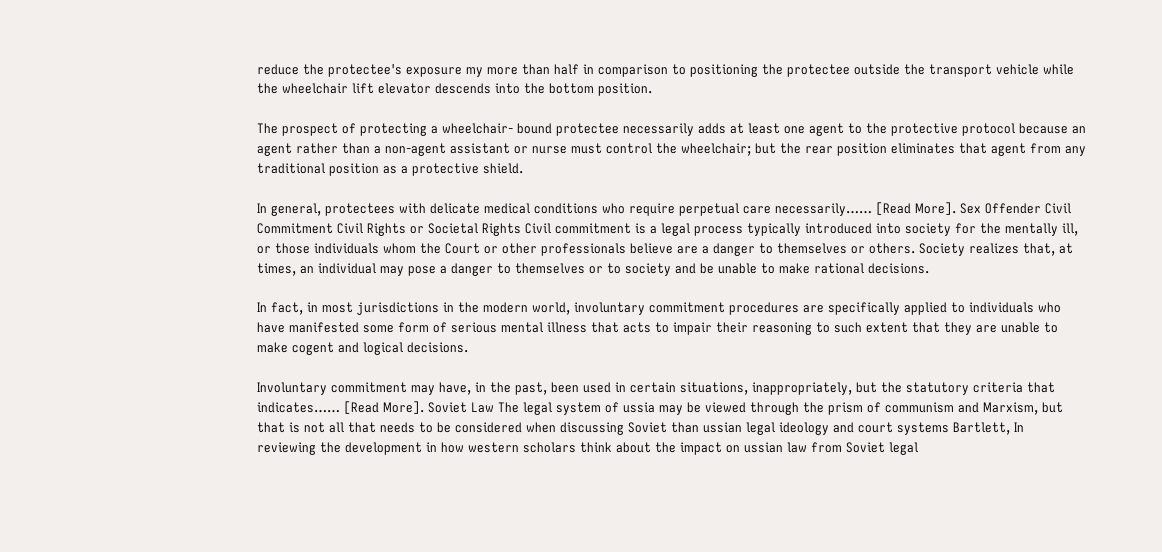reduce the protectee's exposure my more than half in comparison to positioning the protectee outside the transport vehicle while the wheelchair lift elevator descends into the bottom position.

The prospect of protecting a wheelchair- bound protectee necessarily adds at least one agent to the protective protocol because an agent rather than a non-agent assistant or nurse must control the wheelchair; but the rear position eliminates that agent from any traditional position as a protective shield.

In general, protectees with delicate medical conditions who require perpetual care necessarily…… [Read More]. Sex Offender Civil Commitment Civil Rights or Societal Rights Civil commitment is a legal process typically introduced into society for the mentally ill, or those individuals whom the Court or other professionals believe are a danger to themselves or others. Society realizes that, at times, an individual may pose a danger to themselves or to society and be unable to make rational decisions.

In fact, in most jurisdictions in the modern world, involuntary commitment procedures are specifically applied to individuals who have manifested some form of serious mental illness that acts to impair their reasoning to such extent that they are unable to make cogent and logical decisions.

Involuntary commitment may have, in the past, been used in certain situations, inappropriately, but the statutory criteria that indicates…… [Read More]. Soviet Law The legal system of ussia may be viewed through the prism of communism and Marxism, but that is not all that needs to be considered when discussing Soviet than ussian legal ideology and court systems Bartlett, In reviewing the development in how western scholars think about the impact on ussian law from Soviet legal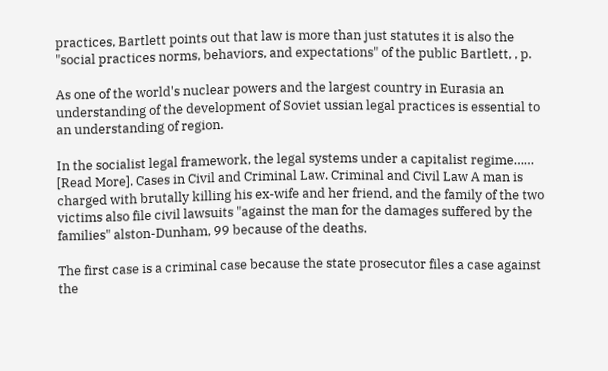practices, Bartlett points out that law is more than just statutes it is also the "social practices norms, behaviors, and expectations" of the public Bartlett, , p.

As one of the world's nuclear powers and the largest country in Eurasia an understanding of the development of Soviet ussian legal practices is essential to an understanding of region.

In the socialist legal framework, the legal systems under a capitalist regime…… [Read More]. Cases in Civil and Criminal Law. Criminal and Civil Law A man is charged with brutally killing his ex-wife and her friend, and the family of the two victims also file civil lawsuits "against the man for the damages suffered by the families" alston-Dunham, 99 because of the deaths.

The first case is a criminal case because the state prosecutor files a case against the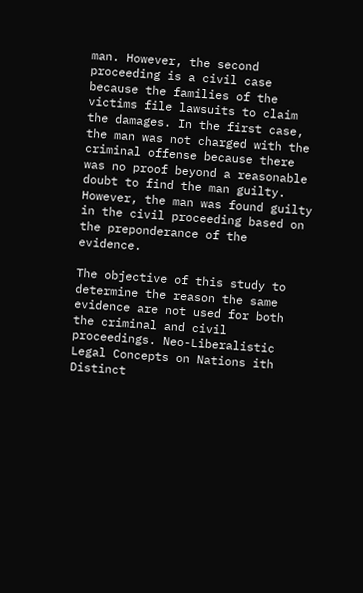man. However, the second proceeding is a civil case because the families of the victims file lawsuits to claim the damages. In the first case, the man was not charged with the criminal offense because there was no proof beyond a reasonable doubt to find the man guilty. However, the man was found guilty in the civil proceeding based on the preponderance of the evidence.

The objective of this study to determine the reason the same evidence are not used for both the criminal and civil proceedings. Neo-Liberalistic Legal Concepts on Nations ith Distinct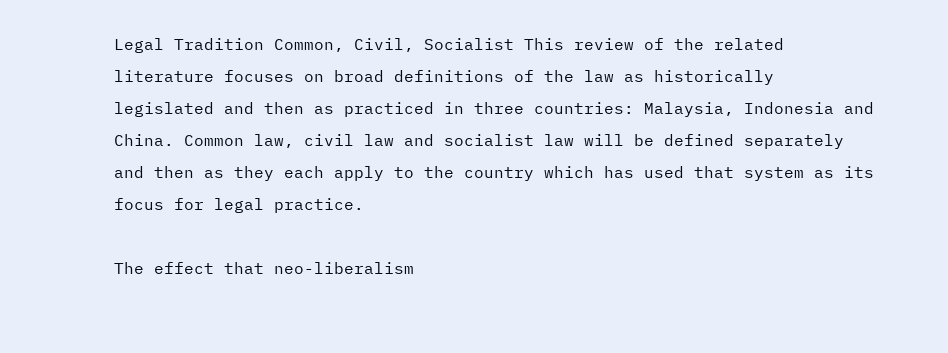Legal Tradition Common, Civil, Socialist This review of the related literature focuses on broad definitions of the law as historically legislated and then as practiced in three countries: Malaysia, Indonesia and China. Common law, civil law and socialist law will be defined separately and then as they each apply to the country which has used that system as its focus for legal practice.

The effect that neo-liberalism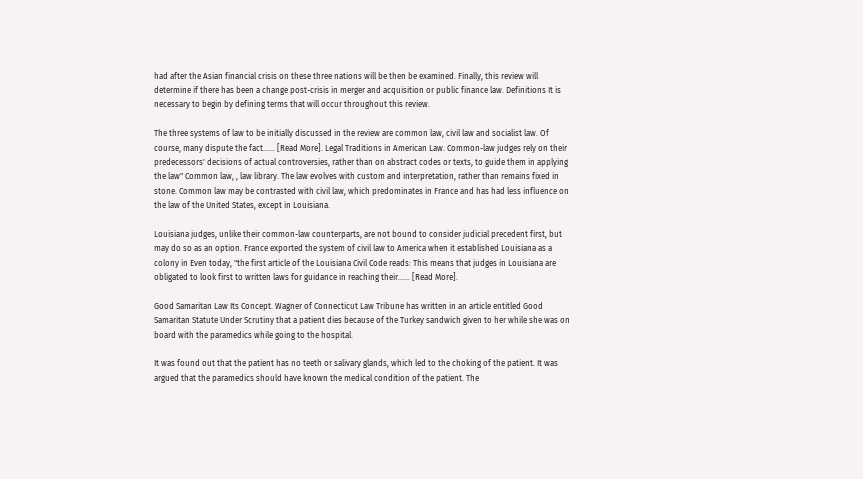had after the Asian financial crisis on these three nations will be then be examined. Finally, this review will determine if there has been a change post-crisis in merger and acquisition or public finance law. Definitions It is necessary to begin by defining terms that will occur throughout this review.

The three systems of law to be initially discussed in the review are common law, civil law and socialist law. Of course, many dispute the fact…… [Read More]. Legal Traditions in American Law. Common-law judges rely on their predecessors' decisions of actual controversies, rather than on abstract codes or texts, to guide them in applying the law" Common law, , law library. The law evolves with custom and interpretation, rather than remains fixed in stone. Common law may be contrasted with civil law, which predominates in France and has had less influence on the law of the United States, except in Louisiana.

Louisiana judges, unlike their common-law counterparts, are not bound to consider judicial precedent first, but may do so as an option. France exported the system of civil law to America when it established Louisiana as a colony in Even today, "the first article of the Louisiana Civil Code reads: This means that judges in Louisiana are obligated to look first to written laws for guidance in reaching their…… [Read More].

Good Samaritan Law Its Concept. Wagner of Connecticut Law Tribune has written in an article entitled Good Samaritan Statute Under Scrutiny that a patient dies because of the Turkey sandwich given to her while she was on board with the paramedics while going to the hospital.

It was found out that the patient has no teeth or salivary glands, which led to the choking of the patient. It was argued that the paramedics should have known the medical condition of the patient. The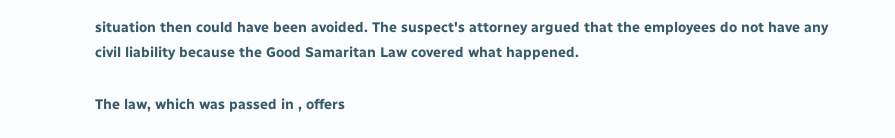situation then could have been avoided. The suspect's attorney argued that the employees do not have any civil liability because the Good Samaritan Law covered what happened.

The law, which was passed in , offers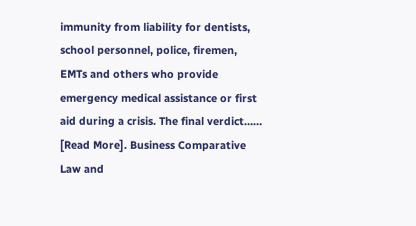immunity from liability for dentists, school personnel, police, firemen, EMTs and others who provide emergency medical assistance or first aid during a crisis. The final verdict…… [Read More]. Business Comparative Law and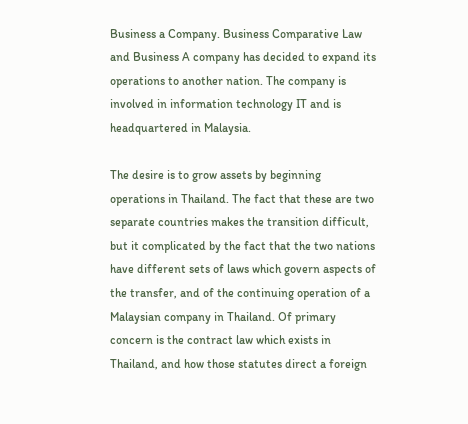Business a Company. Business Comparative Law and Business A company has decided to expand its operations to another nation. The company is involved in information technology IT and is headquartered in Malaysia.

The desire is to grow assets by beginning operations in Thailand. The fact that these are two separate countries makes the transition difficult, but it complicated by the fact that the two nations have different sets of laws which govern aspects of the transfer, and of the continuing operation of a Malaysian company in Thailand. Of primary concern is the contract law which exists in Thailand, and how those statutes direct a foreign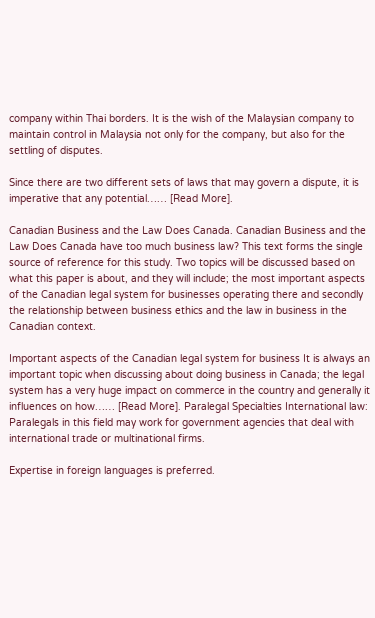company within Thai borders. It is the wish of the Malaysian company to maintain control in Malaysia not only for the company, but also for the settling of disputes.

Since there are two different sets of laws that may govern a dispute, it is imperative that any potential…… [Read More].

Canadian Business and the Law Does Canada. Canadian Business and the Law Does Canada have too much business law? This text forms the single source of reference for this study. Two topics will be discussed based on what this paper is about, and they will include; the most important aspects of the Canadian legal system for businesses operating there and secondly the relationship between business ethics and the law in business in the Canadian context.

Important aspects of the Canadian legal system for business It is always an important topic when discussing about doing business in Canada; the legal system has a very huge impact on commerce in the country and generally it influences on how…… [Read More]. Paralegal Specialties International law: Paralegals in this field may work for government agencies that deal with international trade or multinational firms.

Expertise in foreign languages is preferred.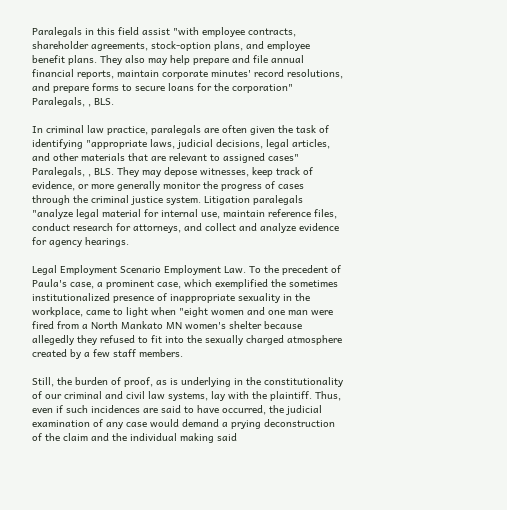Paralegals in this field assist "with employee contracts, shareholder agreements, stock-option plans, and employee benefit plans. They also may help prepare and file annual financial reports, maintain corporate minutes' record resolutions, and prepare forms to secure loans for the corporation" Paralegals, , BLS.

In criminal law practice, paralegals are often given the task of identifying "appropriate laws, judicial decisions, legal articles, and other materials that are relevant to assigned cases" Paralegals, , BLS. They may depose witnesses, keep track of evidence, or more generally monitor the progress of cases through the criminal justice system. Litigation paralegals "analyze legal material for internal use, maintain reference files, conduct research for attorneys, and collect and analyze evidence for agency hearings.

Legal Employment Scenario Employment Law. To the precedent of Paula's case, a prominent case, which exemplified the sometimes institutionalized presence of inappropriate sexuality in the workplace, came to light when "eight women and one man were fired from a North Mankato MN women's shelter because allegedly they refused to fit into the sexually charged atmosphere created by a few staff members.

Still, the burden of proof, as is underlying in the constitutionality of our criminal and civil law systems, lay with the plaintiff. Thus, even if such incidences are said to have occurred, the judicial examination of any case would demand a prying deconstruction of the claim and the individual making said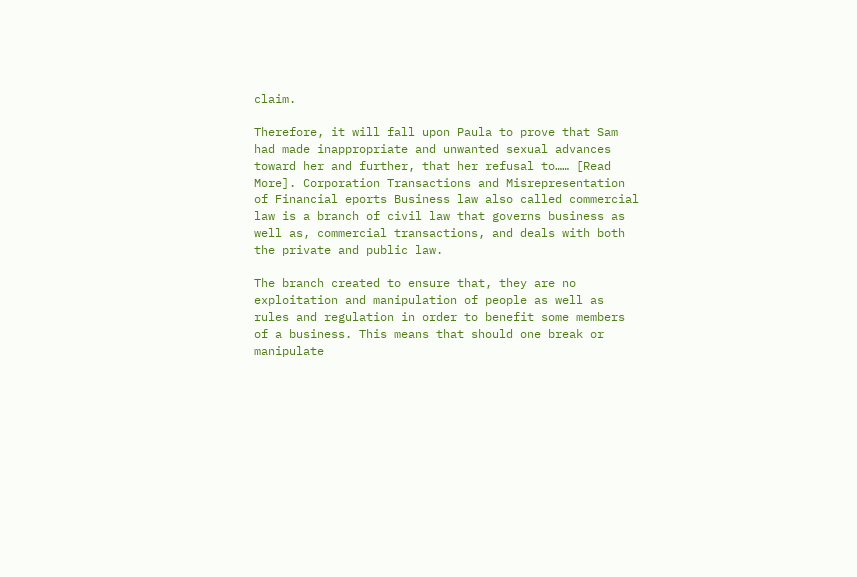claim.

Therefore, it will fall upon Paula to prove that Sam had made inappropriate and unwanted sexual advances toward her and further, that her refusal to…… [Read More]. Corporation Transactions and Misrepresentation of Financial eports Business law also called commercial law is a branch of civil law that governs business as well as, commercial transactions, and deals with both the private and public law.

The branch created to ensure that, they are no exploitation and manipulation of people as well as rules and regulation in order to benefit some members of a business. This means that should one break or manipulate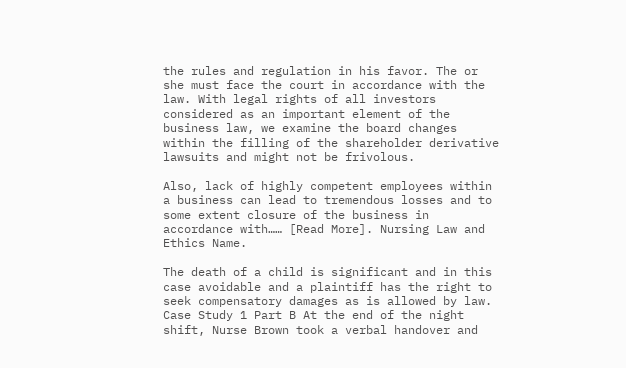the rules and regulation in his favor. The or she must face the court in accordance with the law. With legal rights of all investors considered as an important element of the business law, we examine the board changes within the filling of the shareholder derivative lawsuits and might not be frivolous.

Also, lack of highly competent employees within a business can lead to tremendous losses and to some extent closure of the business in accordance with…… [Read More]. Nursing Law and Ethics Name.

The death of a child is significant and in this case avoidable and a plaintiff has the right to seek compensatory damages as is allowed by law. Case Study 1 Part B At the end of the night shift, Nurse Brown took a verbal handover and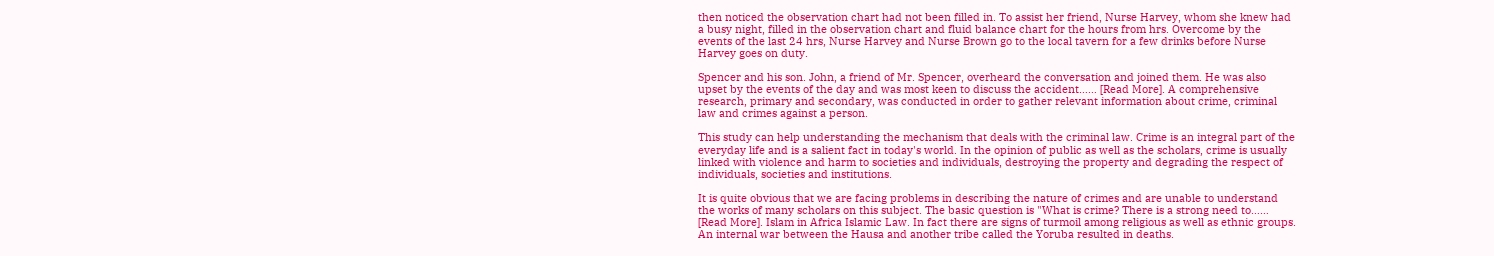then noticed the observation chart had not been filled in. To assist her friend, Nurse Harvey, whom she knew had a busy night, filled in the observation chart and fluid balance chart for the hours from hrs. Overcome by the events of the last 24 hrs, Nurse Harvey and Nurse Brown go to the local tavern for a few drinks before Nurse Harvey goes on duty.

Spencer and his son. John, a friend of Mr. Spencer, overheard the conversation and joined them. He was also upset by the events of the day and was most keen to discuss the accident…… [Read More]. A comprehensive research, primary and secondary, was conducted in order to gather relevant information about crime, criminal law and crimes against a person.

This study can help understanding the mechanism that deals with the criminal law. Crime is an integral part of the everyday life and is a salient fact in today's world. In the opinion of public as well as the scholars, crime is usually linked with violence and harm to societies and individuals, destroying the property and degrading the respect of individuals, societies and institutions.

It is quite obvious that we are facing problems in describing the nature of crimes and are unable to understand the works of many scholars on this subject. The basic question is "What is crime? There is a strong need to…… [Read More]. Islam in Africa Islamic Law. In fact there are signs of turmoil among religious as well as ethnic groups. An internal war between the Hausa and another tribe called the Yoruba resulted in deaths.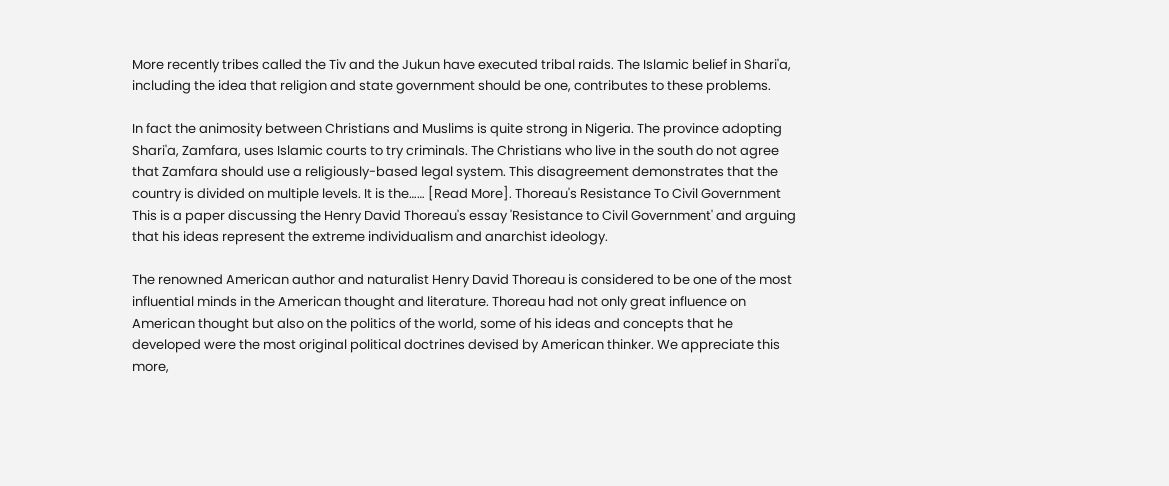More recently tribes called the Tiv and the Jukun have executed tribal raids. The Islamic belief in Shari'a, including the idea that religion and state government should be one, contributes to these problems.

In fact the animosity between Christians and Muslims is quite strong in Nigeria. The province adopting Shari'a, Zamfara, uses Islamic courts to try criminals. The Christians who live in the south do not agree that Zamfara should use a religiously-based legal system. This disagreement demonstrates that the country is divided on multiple levels. It is the…… [Read More]. Thoreau's Resistance To Civil Government This is a paper discussing the Henry David Thoreau's essay 'Resistance to Civil Government' and arguing that his ideas represent the extreme individualism and anarchist ideology.

The renowned American author and naturalist Henry David Thoreau is considered to be one of the most influential minds in the American thought and literature. Thoreau had not only great influence on American thought but also on the politics of the world, some of his ideas and concepts that he developed were the most original political doctrines devised by American thinker. We appreciate this more,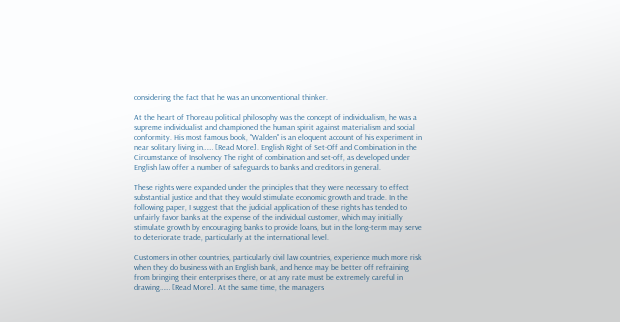considering the fact that he was an unconventional thinker.

At the heart of Thoreau political philosophy was the concept of individualism, he was a supreme individualist and championed the human spirit against materialism and social conformity. His most famous book, "Walden" is an eloquent account of his experiment in near solitary living in…… [Read More]. English Right of Set-Off and Combination in the Circumstance of Insolvency The right of combination and set-off, as developed under English law offer a number of safeguards to banks and creditors in general.

These rights were expanded under the principles that they were necessary to effect substantial justice and that they would stimulate economic growth and trade. In the following paper, I suggest that the judicial application of these rights has tended to unfairly favor banks at the expense of the individual customer, which may initially stimulate growth by encouraging banks to provide loans, but in the long-term may serve to deteriorate trade, particularly at the international level.

Customers in other countries, particularly civil law countries, experience much more risk when they do business with an English bank, and hence may be better off refraining from bringing their enterprises there, or at any rate must be extremely careful in drawing…… [Read More]. At the same time, the managers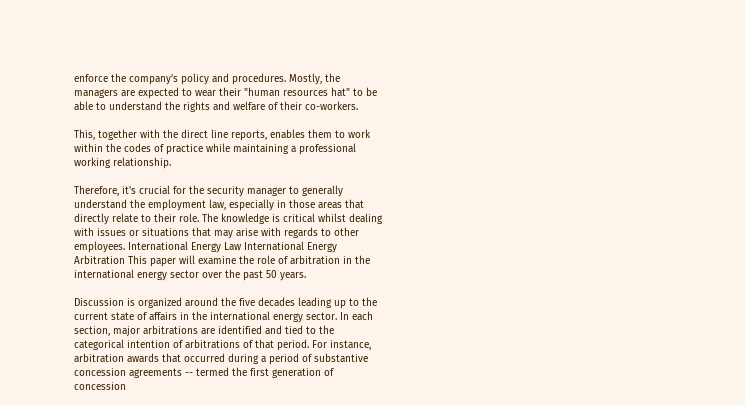enforce the company's policy and procedures. Mostly, the managers are expected to wear their "human resources hat" to be able to understand the rights and welfare of their co-workers.

This, together with the direct line reports, enables them to work within the codes of practice while maintaining a professional working relationship.

Therefore, it's crucial for the security manager to generally understand the employment law, especially in those areas that directly relate to their role. The knowledge is critical whilst dealing with issues or situations that may arise with regards to other employees. International Energy Law International Energy Arbitration This paper will examine the role of arbitration in the international energy sector over the past 50 years.

Discussion is organized around the five decades leading up to the current state of affairs in the international energy sector. In each section, major arbitrations are identified and tied to the categorical intention of arbitrations of that period. For instance, arbitration awards that occurred during a period of substantive concession agreements -- termed the first generation of concession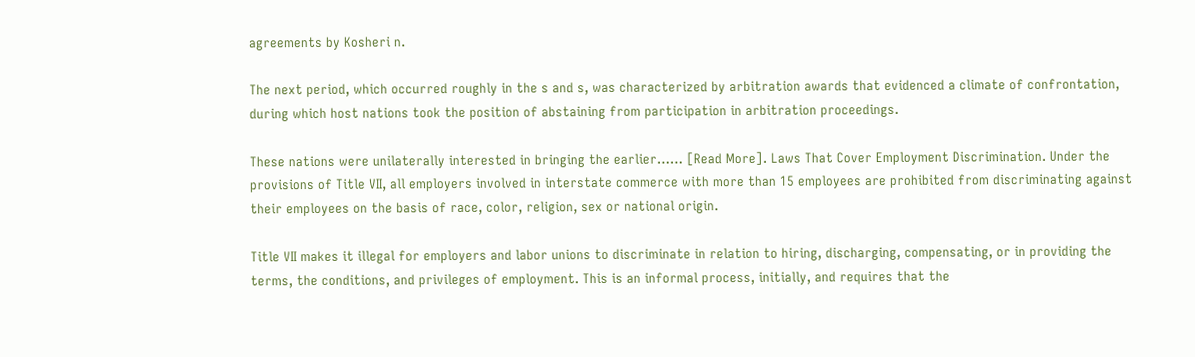agreements by Kosheri n.

The next period, which occurred roughly in the s and s, was characterized by arbitration awards that evidenced a climate of confrontation, during which host nations took the position of abstaining from participation in arbitration proceedings.

These nations were unilaterally interested in bringing the earlier…… [Read More]. Laws That Cover Employment Discrimination. Under the provisions of Title VII, all employers involved in interstate commerce with more than 15 employees are prohibited from discriminating against their employees on the basis of race, color, religion, sex or national origin.

Title VII makes it illegal for employers and labor unions to discriminate in relation to hiring, discharging, compensating, or in providing the terms, the conditions, and privileges of employment. This is an informal process, initially, and requires that the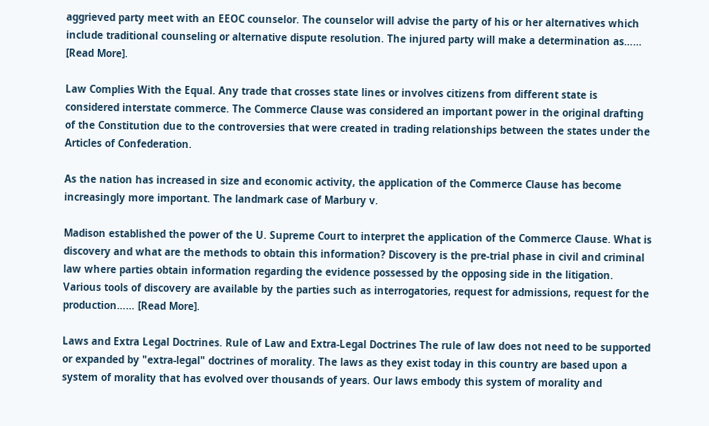aggrieved party meet with an EEOC counselor. The counselor will advise the party of his or her alternatives which include traditional counseling or alternative dispute resolution. The injured party will make a determination as…… [Read More].

Law Complies With the Equal. Any trade that crosses state lines or involves citizens from different state is considered interstate commerce. The Commerce Clause was considered an important power in the original drafting of the Constitution due to the controversies that were created in trading relationships between the states under the Articles of Confederation.

As the nation has increased in size and economic activity, the application of the Commerce Clause has become increasingly more important. The landmark case of Marbury v.

Madison established the power of the U. Supreme Court to interpret the application of the Commerce Clause. What is discovery and what are the methods to obtain this information? Discovery is the pre-trial phase in civil and criminal law where parties obtain information regarding the evidence possessed by the opposing side in the litigation. Various tools of discovery are available by the parties such as interrogatories, request for admissions, request for the production…… [Read More].

Laws and Extra Legal Doctrines. Rule of Law and Extra-Legal Doctrines The rule of law does not need to be supported or expanded by "extra-legal" doctrines of morality. The laws as they exist today in this country are based upon a system of morality that has evolved over thousands of years. Our laws embody this system of morality and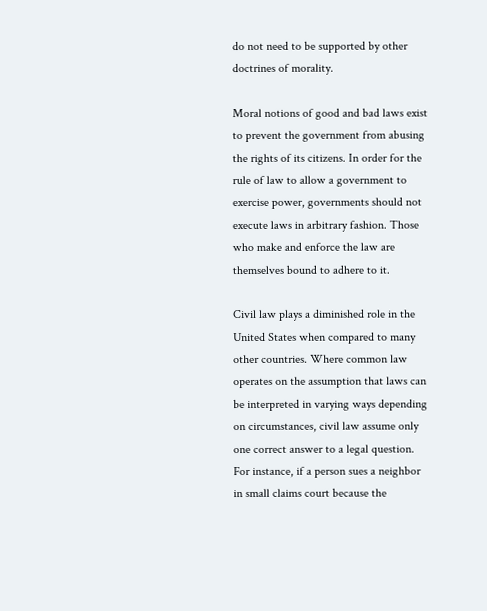do not need to be supported by other doctrines of morality.

Moral notions of good and bad laws exist to prevent the government from abusing the rights of its citizens. In order for the rule of law to allow a government to exercise power, governments should not execute laws in arbitrary fashion. Those who make and enforce the law are themselves bound to adhere to it.

Civil law plays a diminished role in the United States when compared to many other countries. Where common law operates on the assumption that laws can be interpreted in varying ways depending on circumstances, civil law assume only one correct answer to a legal question. For instance, if a person sues a neighbor in small claims court because the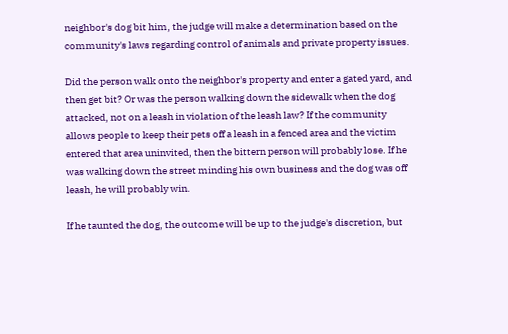neighbor's dog bit him, the judge will make a determination based on the community's laws regarding control of animals and private property issues.

Did the person walk onto the neighbor's property and enter a gated yard, and then get bit? Or was the person walking down the sidewalk when the dog attacked, not on a leash in violation of the leash law? If the community allows people to keep their pets off a leash in a fenced area and the victim entered that area uninvited, then the bittern person will probably lose. If he was walking down the street minding his own business and the dog was off leash, he will probably win.

If he taunted the dog, the outcome will be up to the judge's discretion, but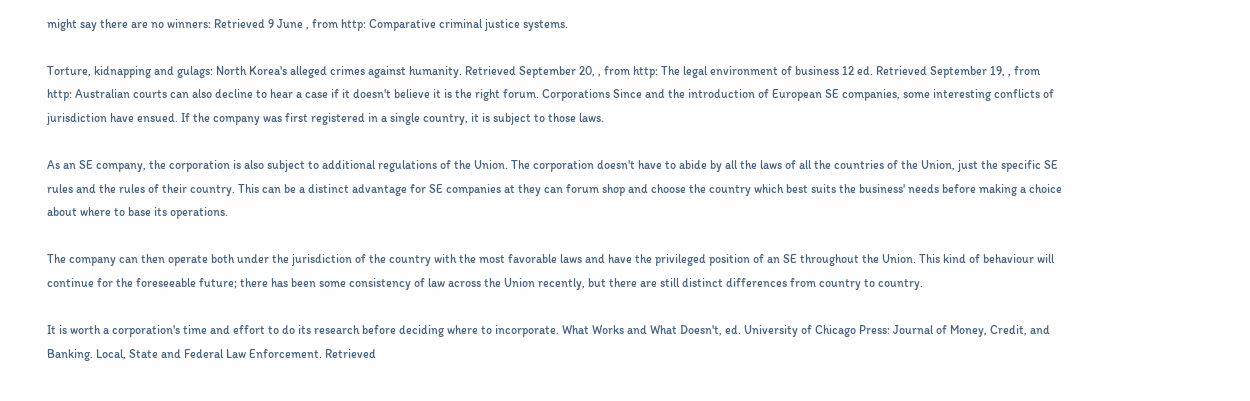might say there are no winners: Retrieved 9 June , from http: Comparative criminal justice systems.

Torture, kidnapping and gulags: North Korea's alleged crimes against humanity. Retrieved September 20, , from http: The legal environment of business 12 ed. Retrieved September 19, , from http: Australian courts can also decline to hear a case if it doesn't believe it is the right forum. Corporations Since and the introduction of European SE companies, some interesting conflicts of jurisdiction have ensued. If the company was first registered in a single country, it is subject to those laws.

As an SE company, the corporation is also subject to additional regulations of the Union. The corporation doesn't have to abide by all the laws of all the countries of the Union, just the specific SE rules and the rules of their country. This can be a distinct advantage for SE companies at they can forum shop and choose the country which best suits the business' needs before making a choice about where to base its operations.

The company can then operate both under the jurisdiction of the country with the most favorable laws and have the privileged position of an SE throughout the Union. This kind of behaviour will continue for the foreseeable future; there has been some consistency of law across the Union recently, but there are still distinct differences from country to country.

It is worth a corporation's time and effort to do its research before deciding where to incorporate. What Works and What Doesn't, ed. University of Chicago Press: Journal of Money, Credit, and Banking. Local, State and Federal Law Enforcement. Retrieved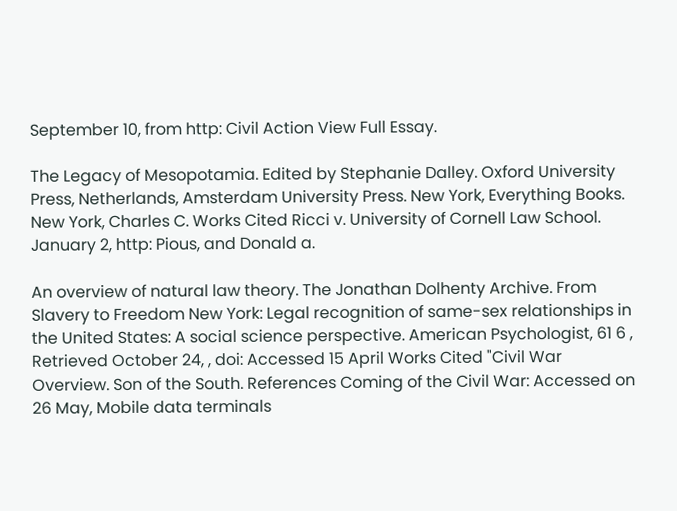September 10, from http: Civil Action View Full Essay.

The Legacy of Mesopotamia. Edited by Stephanie Dalley. Oxford University Press, Netherlands, Amsterdam University Press. New York, Everything Books. New York, Charles C. Works Cited Ricci v. University of Cornell Law School. January 2, http: Pious, and Donald a.

An overview of natural law theory. The Jonathan Dolhenty Archive. From Slavery to Freedom New York: Legal recognition of same-sex relationships in the United States: A social science perspective. American Psychologist, 61 6 , Retrieved October 24, , doi: Accessed 15 April Works Cited "Civil War Overview. Son of the South. References Coming of the Civil War: Accessed on 26 May, Mobile data terminals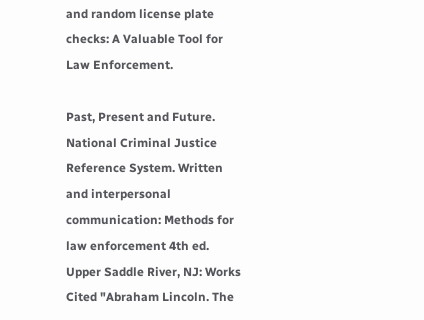and random license plate checks: A Valuable Tool for Law Enforcement.

Past, Present and Future. National Criminal Justice Reference System. Written and interpersonal communication: Methods for law enforcement 4th ed. Upper Saddle River, NJ: Works Cited "Abraham Lincoln. The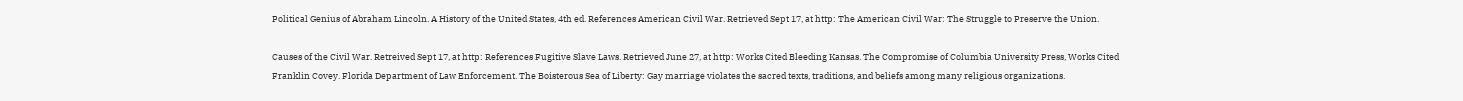Political Genius of Abraham Lincoln. A History of the United States, 4th ed. References American Civil War. Retrieved Sept 17, at http: The American Civil War: The Struggle to Preserve the Union.

Causes of the Civil War. Retreived Sept 17, at http: References Fugitive Slave Laws. Retrieved June 27, at http: Works Cited Bleeding Kansas. The Compromise of Columbia University Press, Works Cited Franklin Covey. Florida Department of Law Enforcement. The Boisterous Sea of Liberty: Gay marriage violates the sacred texts, traditions, and beliefs among many religious organizations.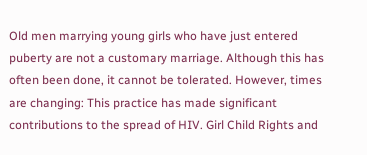Old men marrying young girls who have just entered puberty are not a customary marriage. Although this has often been done, it cannot be tolerated. However, times are changing: This practice has made significant contributions to the spread of HIV. Girl Child Rights and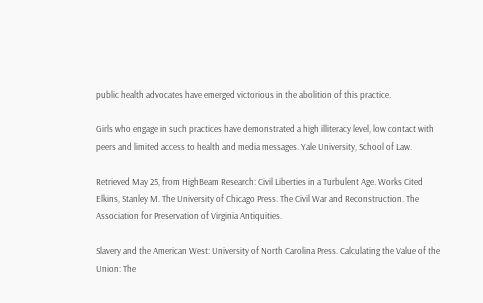public health advocates have emerged victorious in the abolition of this practice.

Girls who engage in such practices have demonstrated a high illiteracy level, low contact with peers and limited access to health and media messages. Yale University, School of Law.

Retrieved May 25, from HighBeam Research: Civil Liberties in a Turbulent Age. Works Cited Elkins, Stanley M. The University of Chicago Press. The Civil War and Reconstruction. The Association for Preservation of Virginia Antiquities.

Slavery and the American West: University of North Carolina Press. Calculating the Value of the Union: The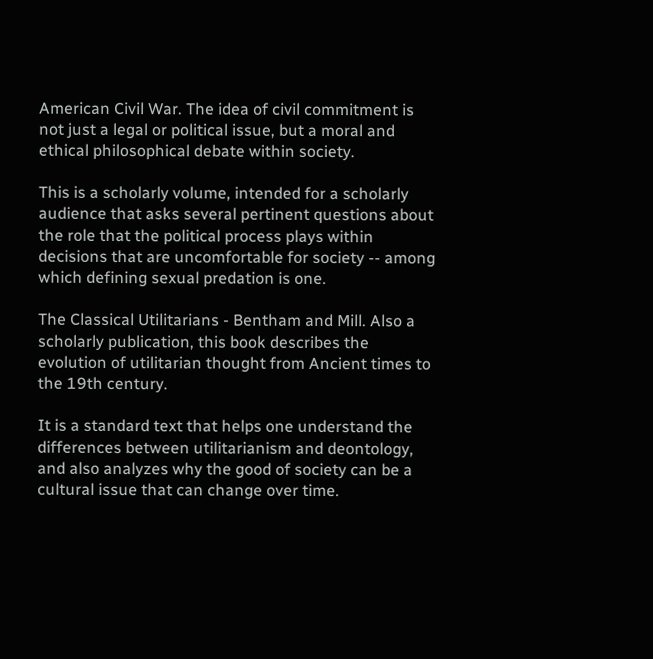American Civil War. The idea of civil commitment is not just a legal or political issue, but a moral and ethical philosophical debate within society.

This is a scholarly volume, intended for a scholarly audience that asks several pertinent questions about the role that the political process plays within decisions that are uncomfortable for society -- among which defining sexual predation is one.

The Classical Utilitarians - Bentham and Mill. Also a scholarly publication, this book describes the evolution of utilitarian thought from Ancient times to the 19th century.

It is a standard text that helps one understand the differences between utilitarianism and deontology, and also analyzes why the good of society can be a cultural issue that can change over time.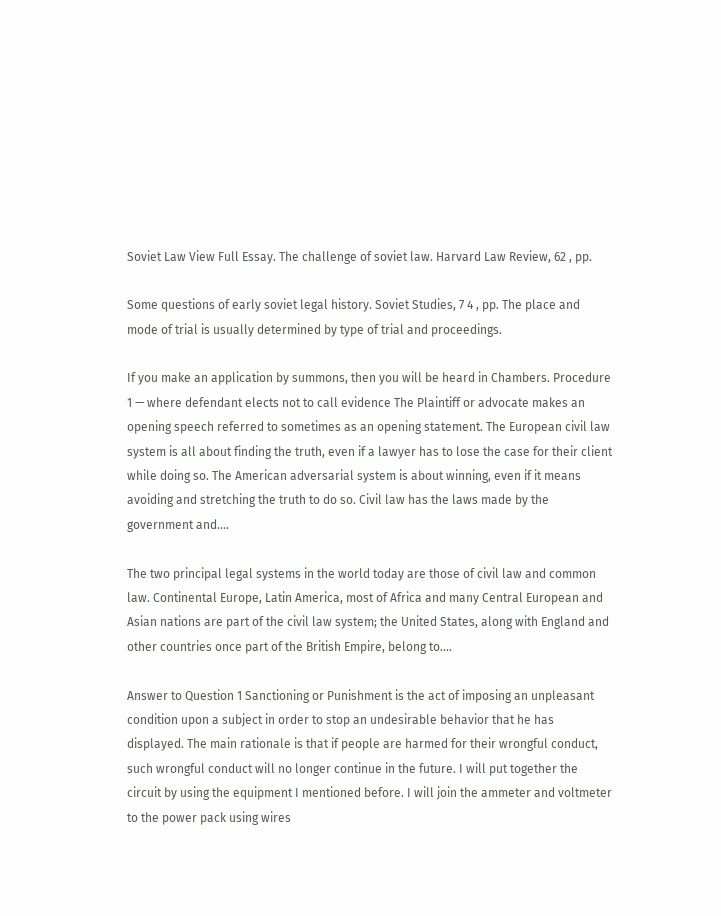Soviet Law View Full Essay. The challenge of soviet law. Harvard Law Review, 62 , pp.

Some questions of early soviet legal history. Soviet Studies, 7 4 , pp. The place and mode of trial is usually determined by type of trial and proceedings.

If you make an application by summons, then you will be heard in Chambers. Procedure 1 — where defendant elects not to call evidence The Plaintiff or advocate makes an opening speech referred to sometimes as an opening statement. The European civil law system is all about finding the truth, even if a lawyer has to lose the case for their client while doing so. The American adversarial system is about winning, even if it means avoiding and stretching the truth to do so. Civil law has the laws made by the government and….

The two principal legal systems in the world today are those of civil law and common law. Continental Europe, Latin America, most of Africa and many Central European and Asian nations are part of the civil law system; the United States, along with England and other countries once part of the British Empire, belong to….

Answer to Question 1 Sanctioning or Punishment is the act of imposing an unpleasant condition upon a subject in order to stop an undesirable behavior that he has displayed. The main rationale is that if people are harmed for their wrongful conduct, such wrongful conduct will no longer continue in the future. I will put together the circuit by using the equipment I mentioned before. I will join the ammeter and voltmeter to the power pack using wires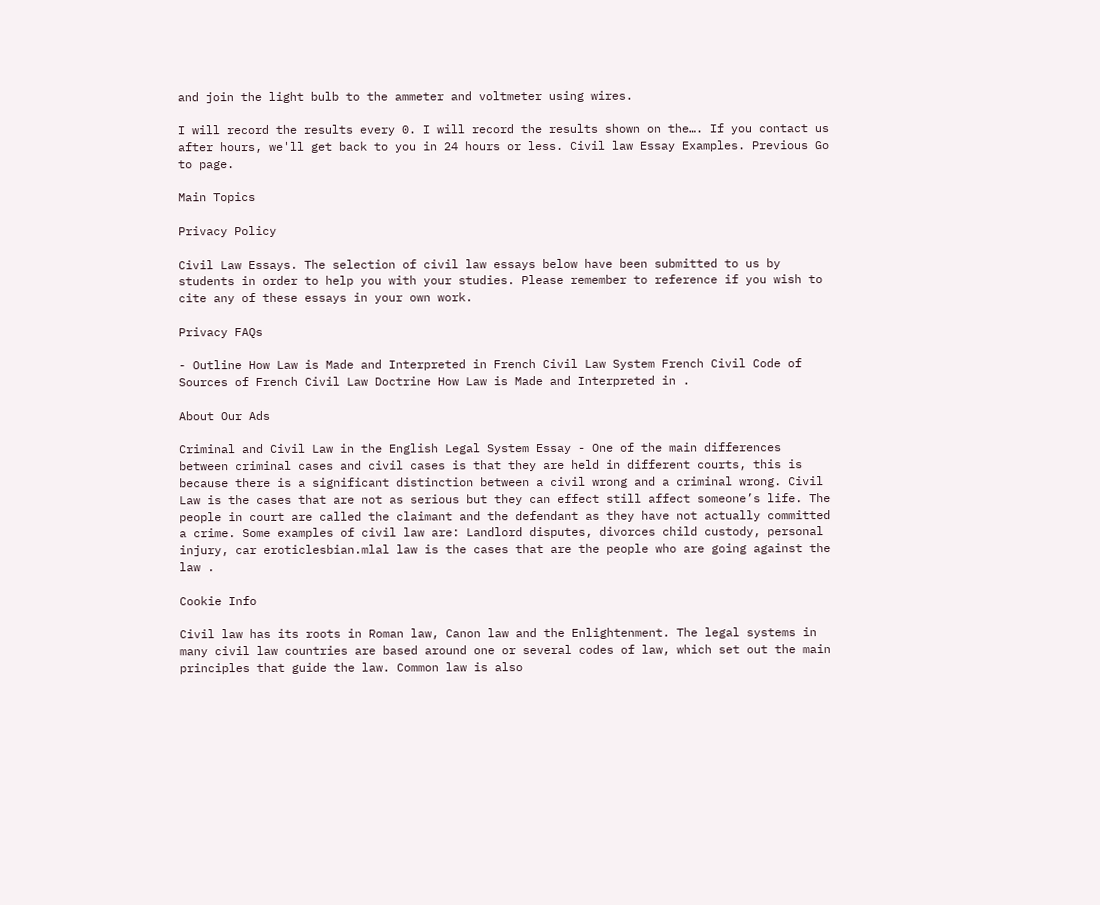and join the light bulb to the ammeter and voltmeter using wires.

I will record the results every 0. I will record the results shown on the…. If you contact us after hours, we'll get back to you in 24 hours or less. Civil law Essay Examples. Previous Go to page.

Main Topics

Privacy Policy

Civil Law Essays. The selection of civil law essays below have been submitted to us by students in order to help you with your studies. Please remember to reference if you wish to cite any of these essays in your own work.

Privacy FAQs

- Outline How Law is Made and Interpreted in French Civil Law System French Civil Code of Sources of French Civil Law Doctrine How Law is Made and Interpreted in .

About Our Ads

Criminal and Civil Law in the English Legal System Essay - One of the main differences between criminal cases and civil cases is that they are held in different courts, this is because there is a significant distinction between a civil wrong and a criminal wrong. Civil Law is the cases that are not as serious but they can effect still affect someone’s life. The people in court are called the claimant and the defendant as they have not actually committed a crime. Some examples of civil law are: Landlord disputes, divorces child custody, personal injury, car eroticlesbian.mlal law is the cases that are the people who are going against the law .

Cookie Info

Civil law has its roots in Roman law, Canon law and the Enlightenment. The legal systems in many civil law countries are based around one or several codes of law, which set out the main principles that guide the law. Common law is also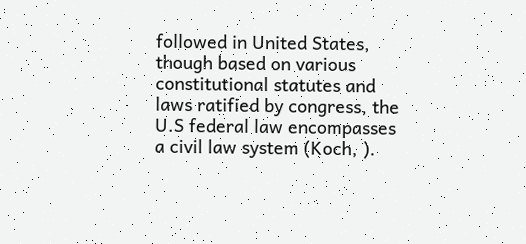followed in United States, though based on various constitutional statutes and laws ratified by congress, the U.S federal law encompasses a civil law system (Koch, ).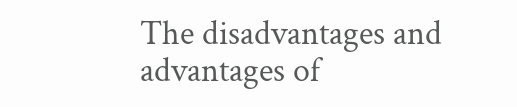The disadvantages and advantages of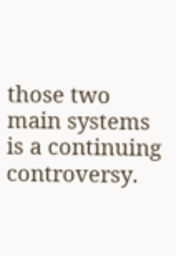those two main systems is a continuing controversy.